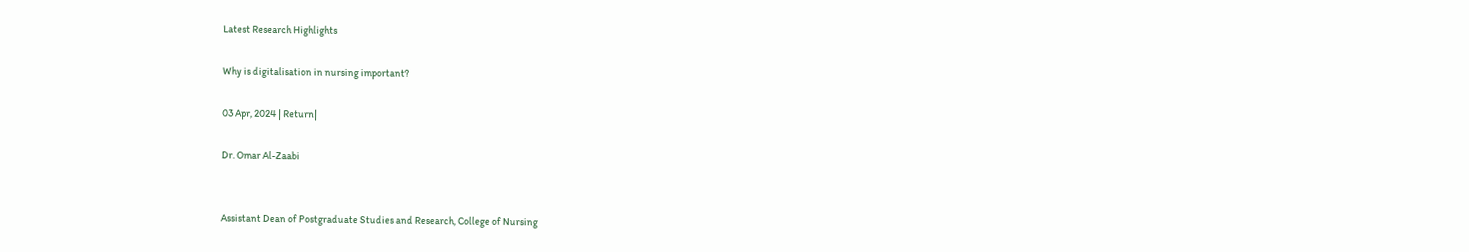Latest Research Highlights

Why is digitalisation in nursing important?

03 Apr, 2024 | Return|

Dr. Omar Al-Zaabi


Assistant Dean of Postgraduate Studies and Research, College of Nursing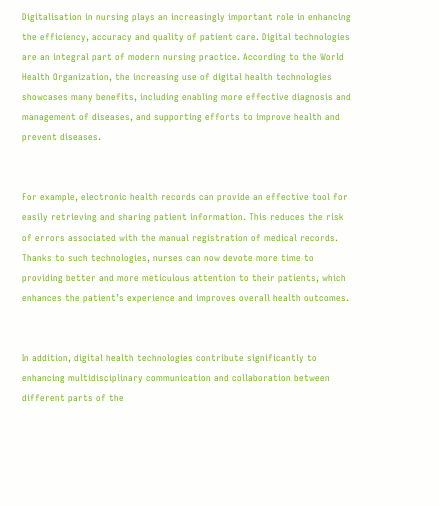Digitalisation in nursing plays an increasingly important role in enhancing the efficiency, accuracy and quality of patient care. Digital technologies are an integral part of modern nursing practice. According to the World Health Organization, the increasing use of digital health technologies showcases many benefits, including enabling more effective diagnosis and management of diseases, and supporting efforts to improve health and prevent diseases.


For example, electronic health records can provide an effective tool for easily retrieving and sharing patient information. This reduces the risk of errors associated with the manual registration of medical records. Thanks to such technologies, nurses can now devote more time to providing better and more meticulous attention to their patients, which enhances the patient’s experience and improves overall health outcomes.


In addition, digital health technologies contribute significantly to enhancing multidisciplinary communication and collaboration between different parts of the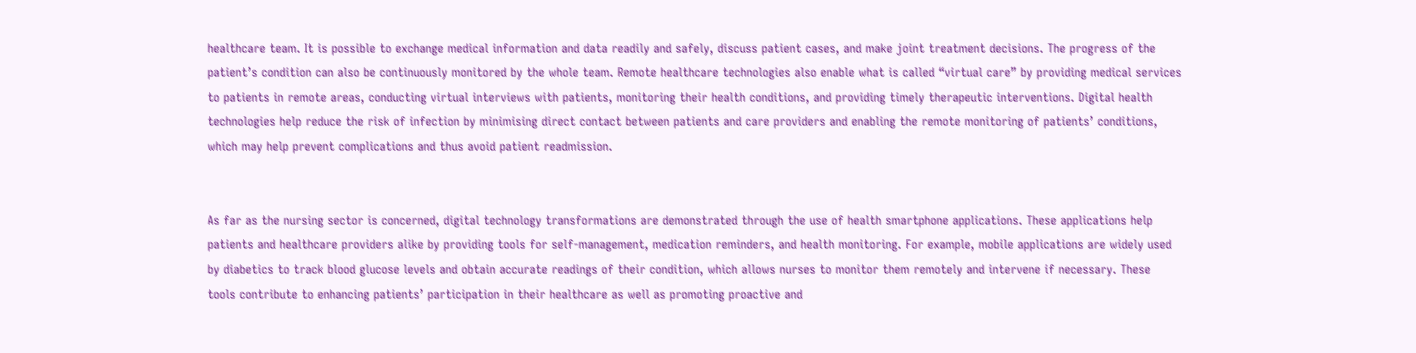healthcare team. It is possible to exchange medical information and data readily and safely, discuss patient cases, and make joint treatment decisions. The progress of the patient’s condition can also be continuously monitored by the whole team. Remote healthcare technologies also enable what is called “virtual care” by providing medical services to patients in remote areas, conducting virtual interviews with patients, monitoring their health conditions, and providing timely therapeutic interventions. Digital health technologies help reduce the risk of infection by minimising direct contact between patients and care providers and enabling the remote monitoring of patients’ conditions, which may help prevent complications and thus avoid patient readmission.


As far as the nursing sector is concerned, digital technology transformations are demonstrated through the use of health smartphone applications. These applications help patients and healthcare providers alike by providing tools for self-management, medication reminders, and health monitoring. For example, mobile applications are widely used by diabetics to track blood glucose levels and obtain accurate readings of their condition, which allows nurses to monitor them remotely and intervene if necessary. These tools contribute to enhancing patients’ participation in their healthcare as well as promoting proactive and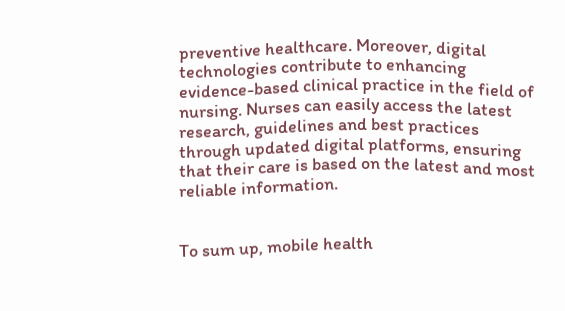preventive healthcare. Moreover, digital technologies contribute to enhancing evidence-based clinical practice in the field of nursing. Nurses can easily access the latest research, guidelines and best practices through updated digital platforms, ensuring that their care is based on the latest and most reliable information.


To sum up, mobile health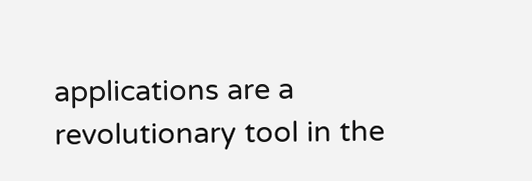applications are a revolutionary tool in the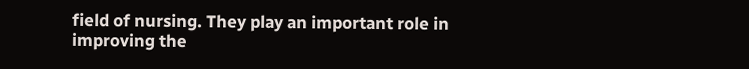field of nursing. They play an important role in improving the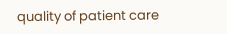quality of patient care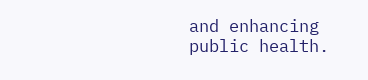and enhancing public health.